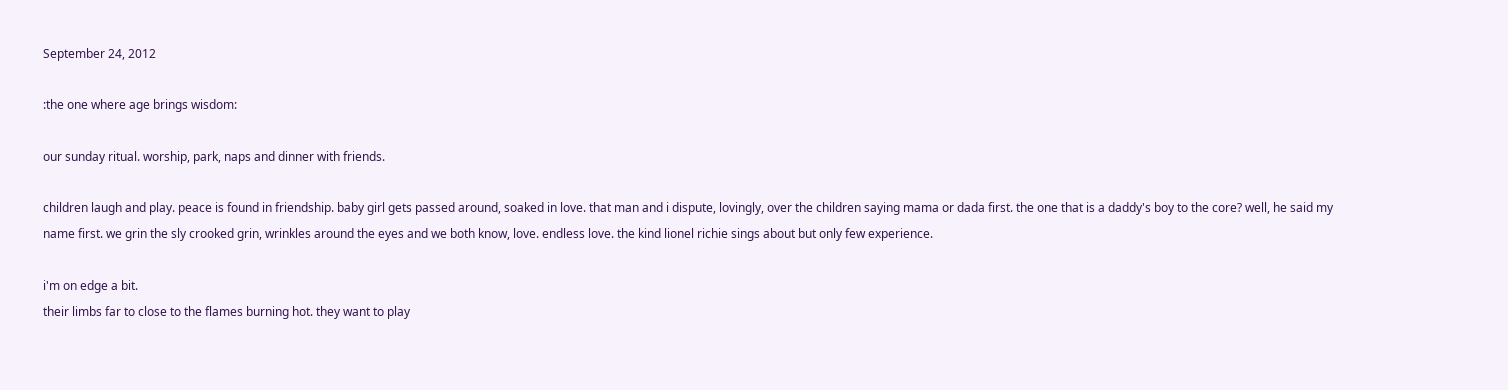September 24, 2012

:the one where age brings wisdom:

our sunday ritual. worship, park, naps and dinner with friends.

children laugh and play. peace is found in friendship. baby girl gets passed around, soaked in love. that man and i dispute, lovingly, over the children saying mama or dada first. the one that is a daddy's boy to the core? well, he said my name first. we grin the sly crooked grin, wrinkles around the eyes and we both know, love. endless love. the kind lionel richie sings about but only few experience.

i'm on edge a bit.
their limbs far to close to the flames burning hot. they want to play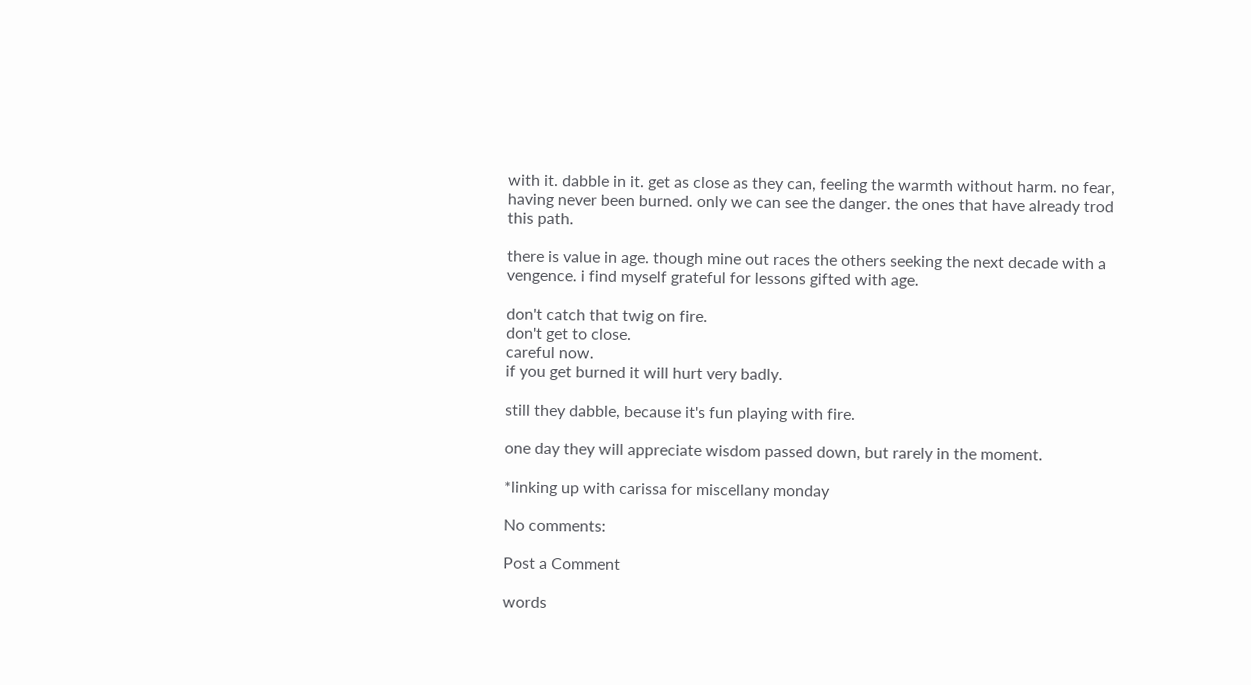with it. dabble in it. get as close as they can, feeling the warmth without harm. no fear, having never been burned. only we can see the danger. the ones that have already trod this path.

there is value in age. though mine out races the others seeking the next decade with a vengence. i find myself grateful for lessons gifted with age.

don't catch that twig on fire.
don't get to close.
careful now.
if you get burned it will hurt very badly.

still they dabble, because it's fun playing with fire.

one day they will appreciate wisdom passed down, but rarely in the moment.

*linking up with carissa for miscellany monday

No comments:

Post a Comment

words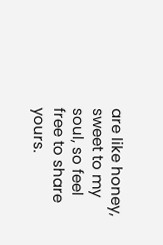are like honey, sweet to my soul, so feel free to share yours.